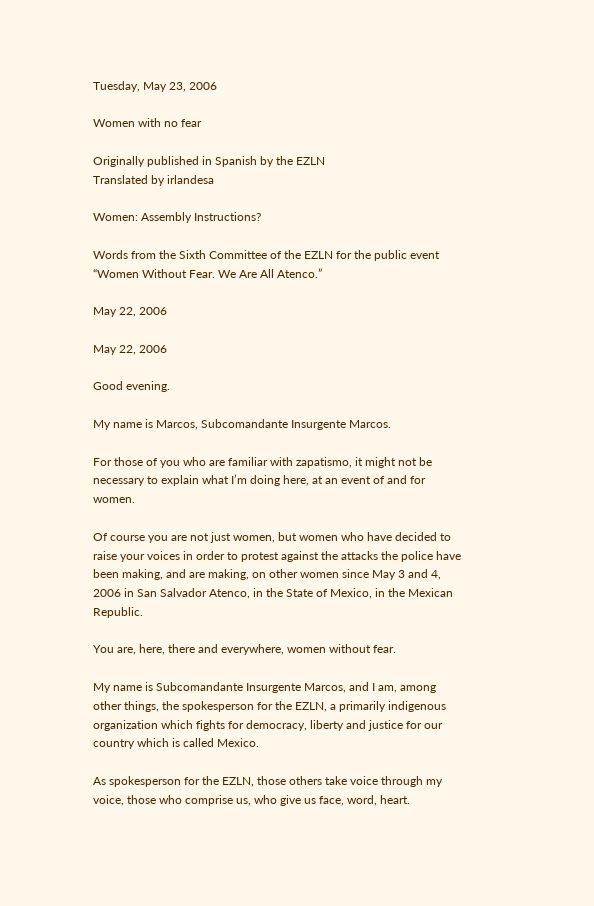Tuesday, May 23, 2006

Women with no fear

Originally published in Spanish by the EZLN
Translated by irlandesa

Women: Assembly Instructions?

Words from the Sixth Committee of the EZLN for the public event “Women Without Fear. We Are All Atenco.”

May 22, 2006

May 22, 2006

Good evening.

My name is Marcos, Subcomandante Insurgente Marcos.

For those of you who are familiar with zapatismo, it might not be necessary to explain what I’m doing here, at an event of and for women.

Of course you are not just women, but women who have decided to raise your voices in order to protest against the attacks the police have been making, and are making, on other women since May 3 and 4, 2006 in San Salvador Atenco, in the State of Mexico, in the Mexican Republic.

You are, here, there and everywhere, women without fear.

My name is Subcomandante Insurgente Marcos, and I am, among other things, the spokesperson for the EZLN, a primarily indigenous organization which fights for democracy, liberty and justice for our country which is called Mexico.

As spokesperson for the EZLN, those others take voice through my voice, those who comprise us, who give us face, word, heart.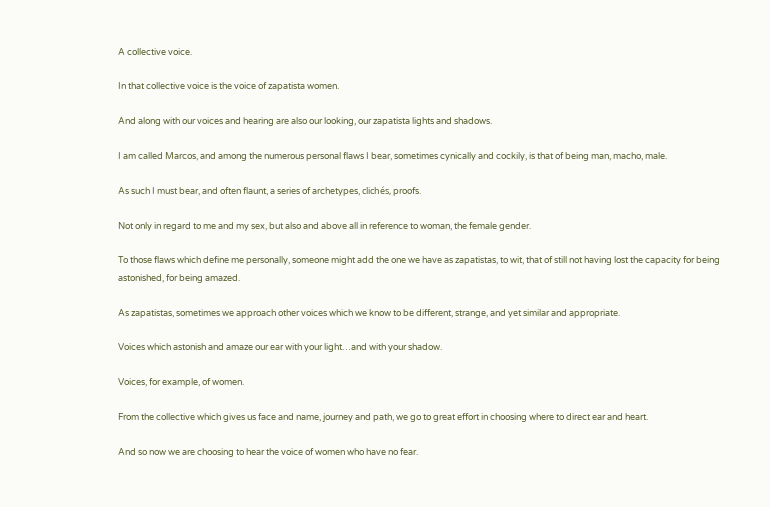A collective voice.

In that collective voice is the voice of zapatista women.

And along with our voices and hearing are also our looking, our zapatista lights and shadows.

I am called Marcos, and among the numerous personal flaws I bear, sometimes cynically and cockily, is that of being man, macho, male.

As such I must bear, and often flaunt, a series of archetypes, clichés, proofs.

Not only in regard to me and my sex, but also and above all in reference to woman, the female gender.

To those flaws which define me personally, someone might add the one we have as zapatistas, to wit, that of still not having lost the capacity for being astonished, for being amazed.

As zapatistas, sometimes we approach other voices which we know to be different, strange, and yet similar and appropriate.

Voices which astonish and amaze our ear with your light…and with your shadow.

Voices, for example, of women.

From the collective which gives us face and name, journey and path, we go to great effort in choosing where to direct ear and heart.

And so now we are choosing to hear the voice of women who have no fear.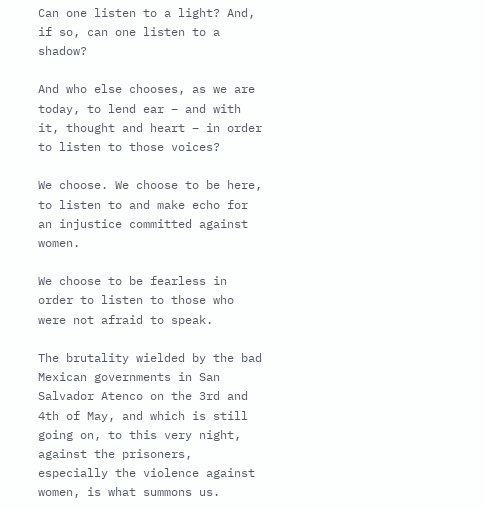Can one listen to a light? And, if so, can one listen to a shadow?

And who else chooses, as we are today, to lend ear – and with it, thought and heart – in order to listen to those voices?

We choose. We choose to be here, to listen to and make echo for an injustice committed against women.

We choose to be fearless in order to listen to those who were not afraid to speak.

The brutality wielded by the bad Mexican governments in San Salvador Atenco on the 3rd and 4th of May, and which is still going on, to this very night, against the prisoners, especially the violence against women, is what summons us.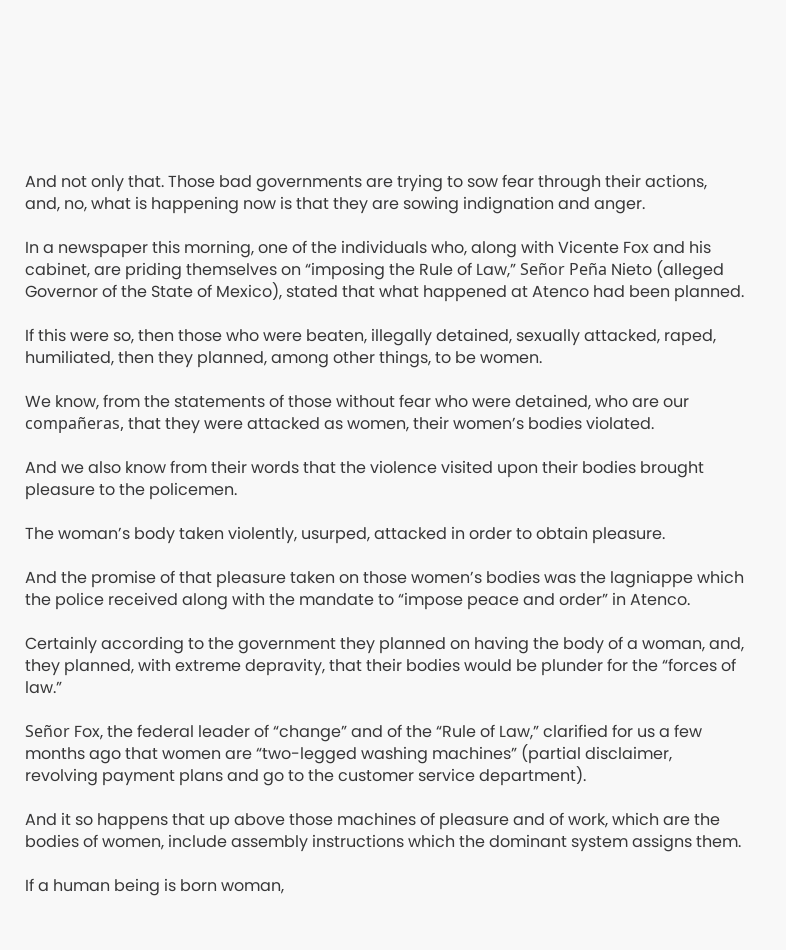And not only that. Those bad governments are trying to sow fear through their actions, and, no, what is happening now is that they are sowing indignation and anger.

In a newspaper this morning, one of the individuals who, along with Vicente Fox and his cabinet, are priding themselves on “imposing the Rule of Law,” Señor Peña Nieto (alleged Governor of the State of Mexico), stated that what happened at Atenco had been planned.

If this were so, then those who were beaten, illegally detained, sexually attacked, raped, humiliated, then they planned, among other things, to be women.

We know, from the statements of those without fear who were detained, who are our compañeras, that they were attacked as women, their women’s bodies violated.

And we also know from their words that the violence visited upon their bodies brought pleasure to the policemen.

The woman’s body taken violently, usurped, attacked in order to obtain pleasure.

And the promise of that pleasure taken on those women’s bodies was the lagniappe which the police received along with the mandate to “impose peace and order” in Atenco.

Certainly according to the government they planned on having the body of a woman, and, they planned, with extreme depravity, that their bodies would be plunder for the “forces of law.”

Señor Fox, the federal leader of “change” and of the “Rule of Law,” clarified for us a few months ago that women are “two-legged washing machines” (partial disclaimer, revolving payment plans and go to the customer service department).

And it so happens that up above those machines of pleasure and of work, which are the bodies of women, include assembly instructions which the dominant system assigns them.

If a human being is born woman,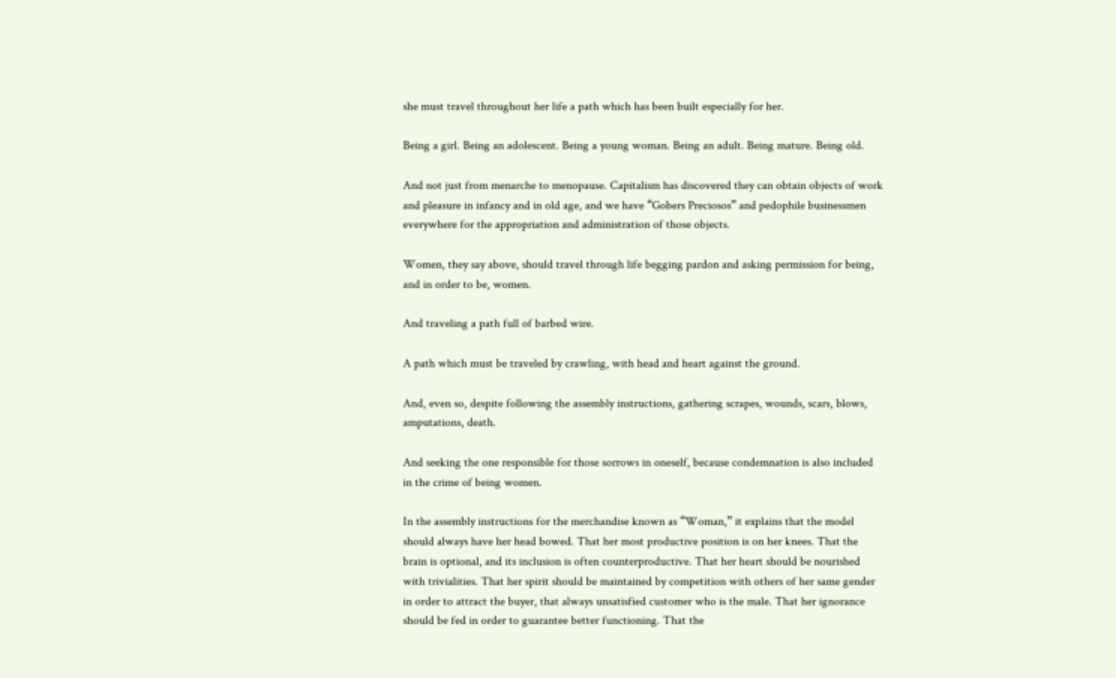she must travel throughout her life a path which has been built especially for her.

Being a girl. Being an adolescent. Being a young woman. Being an adult. Being mature. Being old.

And not just from menarche to menopause. Capitalism has discovered they can obtain objects of work and pleasure in infancy and in old age, and we have “Gobers Preciosos” and pedophile businessmen everywhere for the appropriation and administration of those objects.

Women, they say above, should travel through life begging pardon and asking permission for being, and in order to be, women.

And traveling a path full of barbed wire.

A path which must be traveled by crawling, with head and heart against the ground.

And, even so, despite following the assembly instructions, gathering scrapes, wounds, scars, blows, amputations, death.

And seeking the one responsible for those sorrows in oneself, because condemnation is also included in the crime of being women.

In the assembly instructions for the merchandise known as “Woman,” it explains that the model should always have her head bowed. That her most productive position is on her knees. That the brain is optional, and its inclusion is often counterproductive. That her heart should be nourished with trivialities. That her spirit should be maintained by competition with others of her same gender in order to attract the buyer, that always unsatisfied customer who is the male. That her ignorance should be fed in order to guarantee better functioning. That the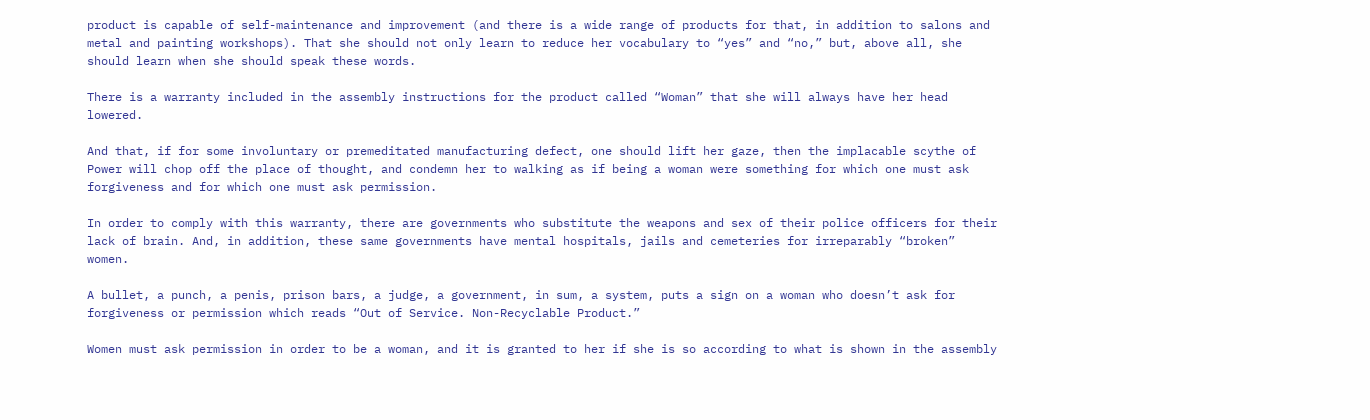product is capable of self-maintenance and improvement (and there is a wide range of products for that, in addition to salons and metal and painting workshops). That she should not only learn to reduce her vocabulary to “yes” and “no,” but, above all, she should learn when she should speak these words.

There is a warranty included in the assembly instructions for the product called “Woman” that she will always have her head lowered.

And that, if for some involuntary or premeditated manufacturing defect, one should lift her gaze, then the implacable scythe of Power will chop off the place of thought, and condemn her to walking as if being a woman were something for which one must ask forgiveness and for which one must ask permission.

In order to comply with this warranty, there are governments who substitute the weapons and sex of their police officers for their lack of brain. And, in addition, these same governments have mental hospitals, jails and cemeteries for irreparably “broken” women.

A bullet, a punch, a penis, prison bars, a judge, a government, in sum, a system, puts a sign on a woman who doesn’t ask for forgiveness or permission which reads “Out of Service. Non-Recyclable Product.”

Women must ask permission in order to be a woman, and it is granted to her if she is so according to what is shown in the assembly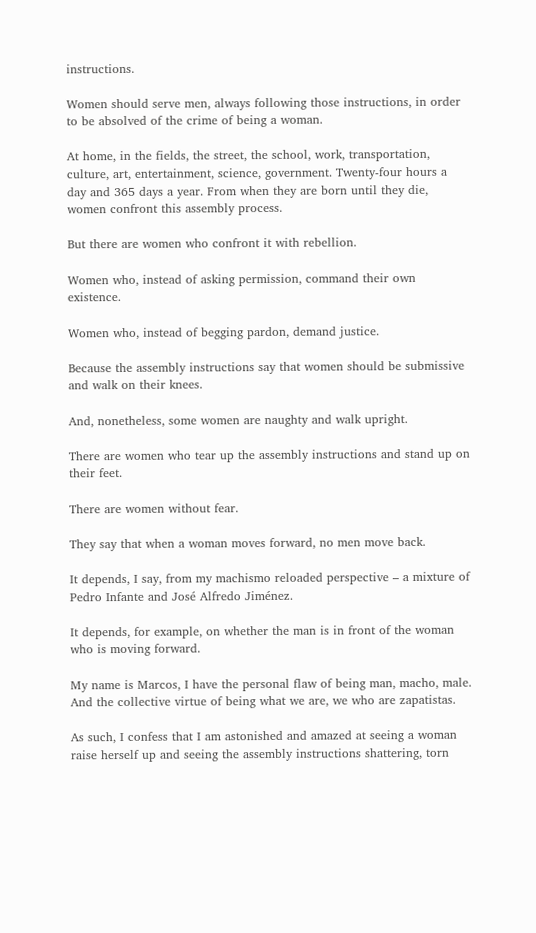instructions.

Women should serve men, always following those instructions, in order to be absolved of the crime of being a woman.

At home, in the fields, the street, the school, work, transportation, culture, art, entertainment, science, government. Twenty-four hours a day and 365 days a year. From when they are born until they die, women confront this assembly process.

But there are women who confront it with rebellion.

Women who, instead of asking permission, command their own existence.

Women who, instead of begging pardon, demand justice.

Because the assembly instructions say that women should be submissive and walk on their knees.

And, nonetheless, some women are naughty and walk upright.

There are women who tear up the assembly instructions and stand up on their feet.

There are women without fear.

They say that when a woman moves forward, no men move back.

It depends, I say, from my machismo reloaded perspective – a mixture of Pedro Infante and José Alfredo Jiménez.

It depends, for example, on whether the man is in front of the woman who is moving forward.

My name is Marcos, I have the personal flaw of being man, macho, male. And the collective virtue of being what we are, we who are zapatistas.

As such, I confess that I am astonished and amazed at seeing a woman raise herself up and seeing the assembly instructions shattering, torn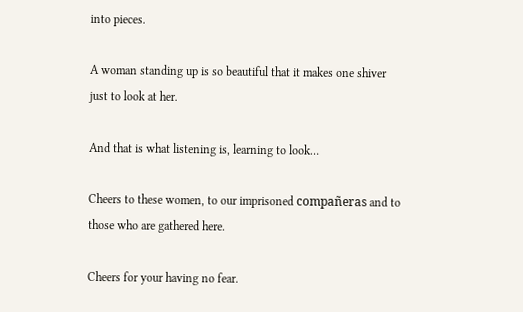into pieces.

A woman standing up is so beautiful that it makes one shiver just to look at her.

And that is what listening is, learning to look…

Cheers to these women, to our imprisoned compañeras and to those who are gathered here.

Cheers for your having no fear.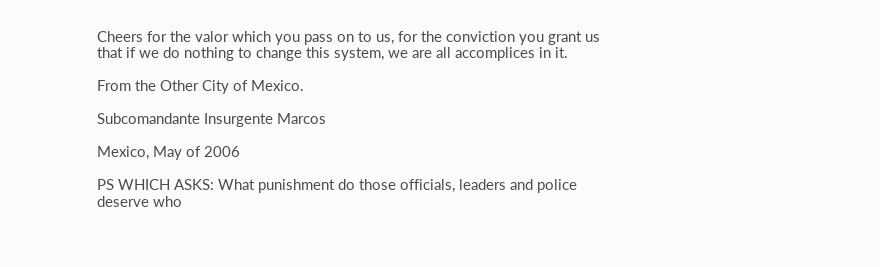Cheers for the valor which you pass on to us, for the conviction you grant us that if we do nothing to change this system, we are all accomplices in it.

From the Other City of Mexico.

Subcomandante Insurgente Marcos

Mexico, May of 2006

PS WHICH ASKS: What punishment do those officials, leaders and police deserve who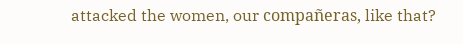attacked the women, our compañeras, like that?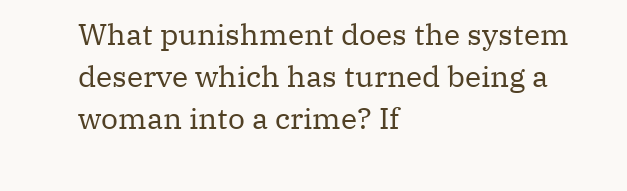What punishment does the system deserve which has turned being a woman into a crime? If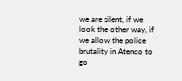we are silent, if we look the other way, if we allow the police brutality in Atenco to go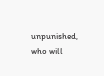unpunished, who will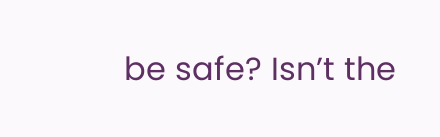be safe? Isn’t the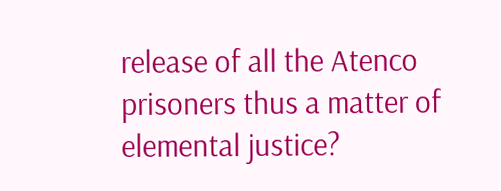release of all the Atenco prisoners thus a matter of elemental justice?